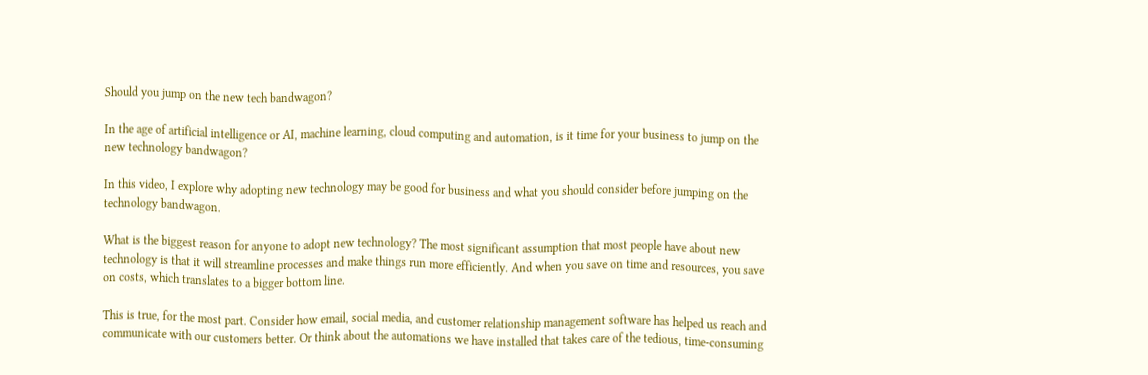Should you jump on the new tech bandwagon?

In the age of artificial intelligence or AI, machine learning, cloud computing and automation, is it time for your business to jump on the new technology bandwagon?

In this video, I explore why adopting new technology may be good for business and what you should consider before jumping on the technology bandwagon.

What is the biggest reason for anyone to adopt new technology? The most significant assumption that most people have about new technology is that it will streamline processes and make things run more efficiently. And when you save on time and resources, you save on costs, which translates to a bigger bottom line.

This is true, for the most part. Consider how email, social media, and customer relationship management software has helped us reach and communicate with our customers better. Or think about the automations we have installed that takes care of the tedious, time-consuming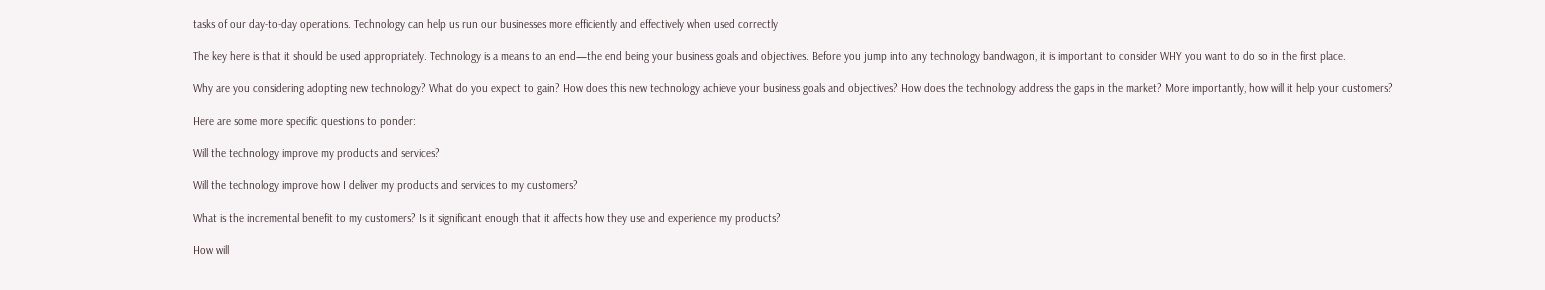tasks of our day-to-day operations. Technology can help us run our businesses more efficiently and effectively when used correctly

The key here is that it should be used appropriately. Technology is a means to an end—the end being your business goals and objectives. Before you jump into any technology bandwagon, it is important to consider WHY you want to do so in the first place.

Why are you considering adopting new technology? What do you expect to gain? How does this new technology achieve your business goals and objectives? How does the technology address the gaps in the market? More importantly, how will it help your customers?

Here are some more specific questions to ponder:

Will the technology improve my products and services?

Will the technology improve how I deliver my products and services to my customers?

What is the incremental benefit to my customers? Is it significant enough that it affects how they use and experience my products?

How will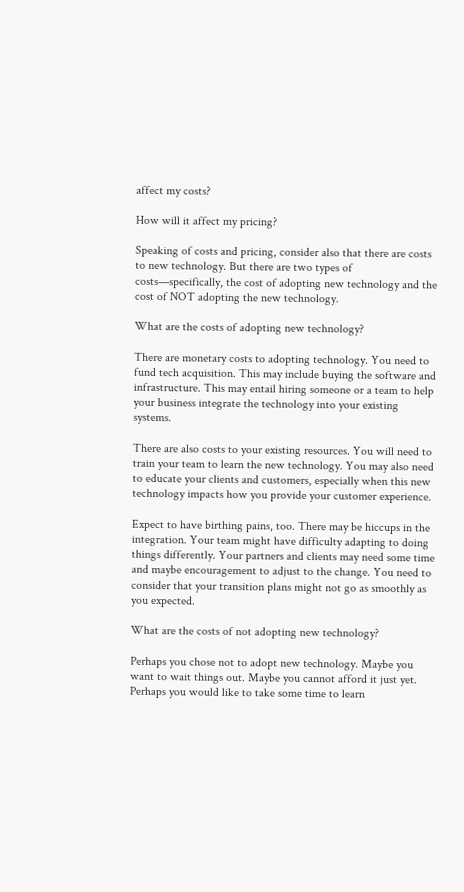affect my costs?

How will it affect my pricing?

Speaking of costs and pricing, consider also that there are costs to new technology. But there are two types of costs—specifically, the cost of adopting new technology and the cost of NOT adopting the new technology.

What are the costs of adopting new technology?

There are monetary costs to adopting technology. You need to fund tech acquisition. This may include buying the software and infrastructure. This may entail hiring someone or a team to help your business integrate the technology into your existing systems.

There are also costs to your existing resources. You will need to train your team to learn the new technology. You may also need to educate your clients and customers, especially when this new technology impacts how you provide your customer experience.

Expect to have birthing pains, too. There may be hiccups in the integration. Your team might have difficulty adapting to doing things differently. Your partners and clients may need some time and maybe encouragement to adjust to the change. You need to consider that your transition plans might not go as smoothly as you expected.

What are the costs of not adopting new technology?

Perhaps you chose not to adopt new technology. Maybe you want to wait things out. Maybe you cannot afford it just yet. Perhaps you would like to take some time to learn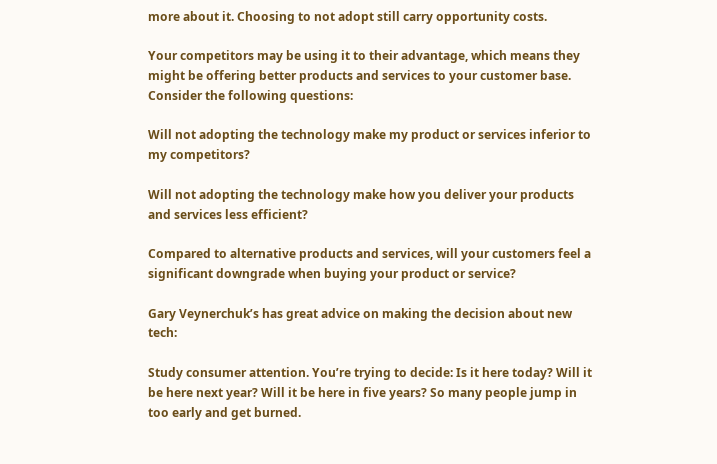more about it. Choosing to not adopt still carry opportunity costs.

Your competitors may be using it to their advantage, which means they might be offering better products and services to your customer base. Consider the following questions:

Will not adopting the technology make my product or services inferior to my competitors?

Will not adopting the technology make how you deliver your products and services less efficient?

Compared to alternative products and services, will your customers feel a significant downgrade when buying your product or service?

Gary Veynerchuk’s has great advice on making the decision about new tech:

Study consumer attention. You’re trying to decide: Is it here today? Will it be here next year? Will it be here in five years? So many people jump in too early and get burned.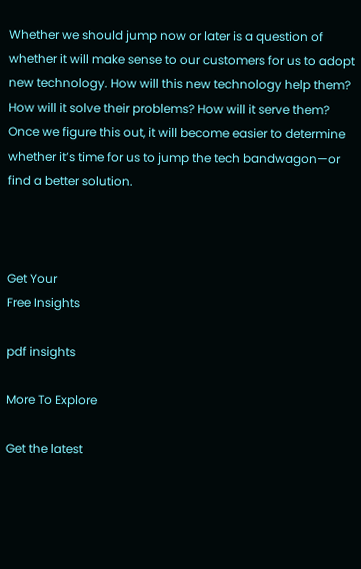Whether we should jump now or later is a question of whether it will make sense to our customers for us to adopt new technology. How will this new technology help them? How will it solve their problems? How will it serve them? Once we figure this out, it will become easier to determine whether it’s time for us to jump the tech bandwagon—or find a better solution.



Get Your
Free Insights

pdf insights

More To Explore

Get the latest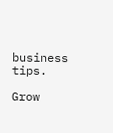business tips.

Grow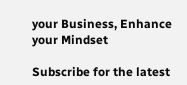your Business, Enhance your Mindset

Subscribe for the latest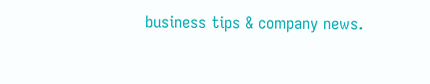business tips & company news.